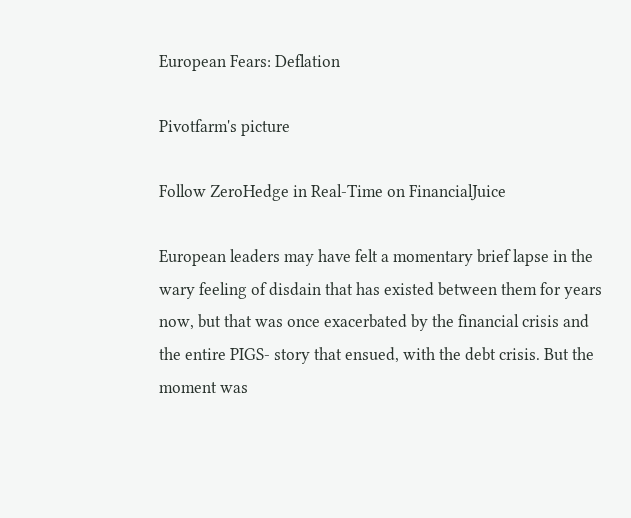European Fears: Deflation

Pivotfarm's picture

Follow ZeroHedge in Real-Time on FinancialJuice

European leaders may have felt a momentary brief lapse in the wary feeling of disdain that has existed between them for years now, but that was once exacerbated by the financial crisis and the entire PIGS- story that ensued, with the debt crisis. But the moment was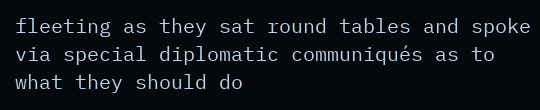fleeting as they sat round tables and spoke via special diplomatic communiqués as to what they should do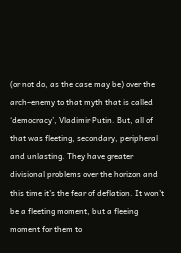(or not do, as the case may be) over the arch–enemy to that myth that is called ‘democracy’, Vladimir Putin. But, all of that was fleeting, secondary, peripheral and unlasting. They have greater divisional problems over the horizon and this time it’s the fear of deflation. It won’t be a fleeting moment, but a fleeing moment for them to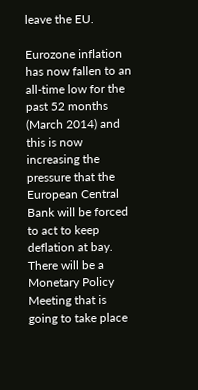leave the EU.

Eurozone inflation has now fallen to an all-time low for the past 52 months (March 2014) and this is now increasing the pressure that the European Central Bank will be forced to act to keep deflation at bay. There will be a Monetary Policy Meeting that is going to take place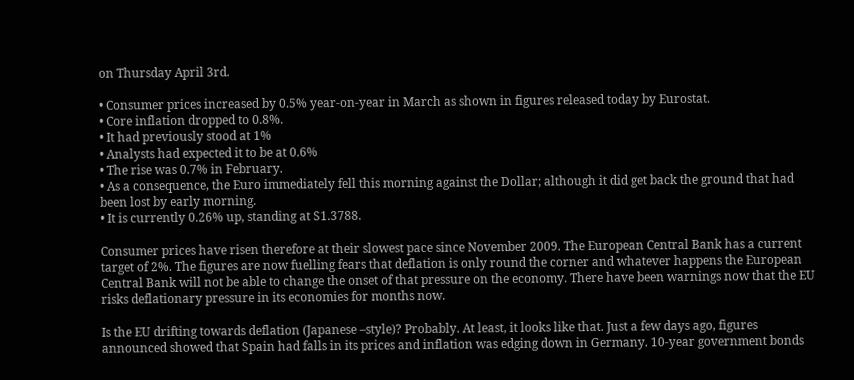on Thursday April 3rd.

• Consumer prices increased by 0.5% year-on-year in March as shown in figures released today by Eurostat.
• Core inflation dropped to 0.8%.
• It had previously stood at 1%
• Analysts had expected it to be at 0.6%
• The rise was 0.7% in February.
• As a consequence, the Euro immediately fell this morning against the Dollar; although it did get back the ground that had been lost by early morning.
• It is currently 0.26% up, standing at S1.3788.

Consumer prices have risen therefore at their slowest pace since November 2009. The European Central Bank has a current target of 2%. The figures are now fuelling fears that deflation is only round the corner and whatever happens the European Central Bank will not be able to change the onset of that pressure on the economy. There have been warnings now that the EU risks deflationary pressure in its economies for months now.

Is the EU drifting towards deflation (Japanese –style)? Probably. At least, it looks like that. Just a few days ago, figures announced showed that Spain had falls in its prices and inflation was edging down in Germany. 10-year government bonds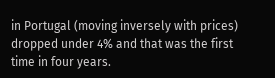in Portugal (moving inversely with prices) dropped under 4% and that was the first time in four years.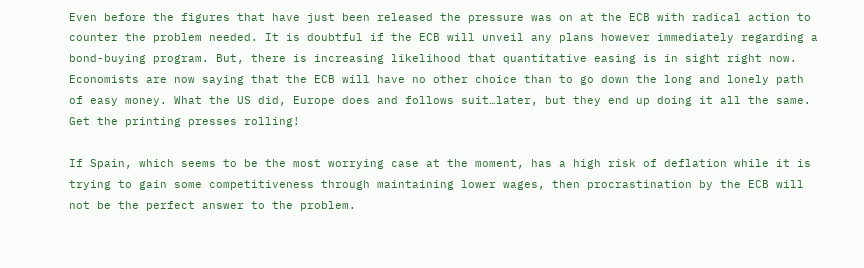Even before the figures that have just been released the pressure was on at the ECB with radical action to counter the problem needed. It is doubtful if the ECB will unveil any plans however immediately regarding a bond-buying program. But, there is increasing likelihood that quantitative easing is in sight right now. Economists are now saying that the ECB will have no other choice than to go down the long and lonely path of easy money. What the US did, Europe does and follows suit…later, but they end up doing it all the same. Get the printing presses rolling!

If Spain, which seems to be the most worrying case at the moment, has a high risk of deflation while it is trying to gain some competitiveness through maintaining lower wages, then procrastination by the ECB will not be the perfect answer to the problem.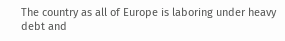The country as all of Europe is laboring under heavy debt and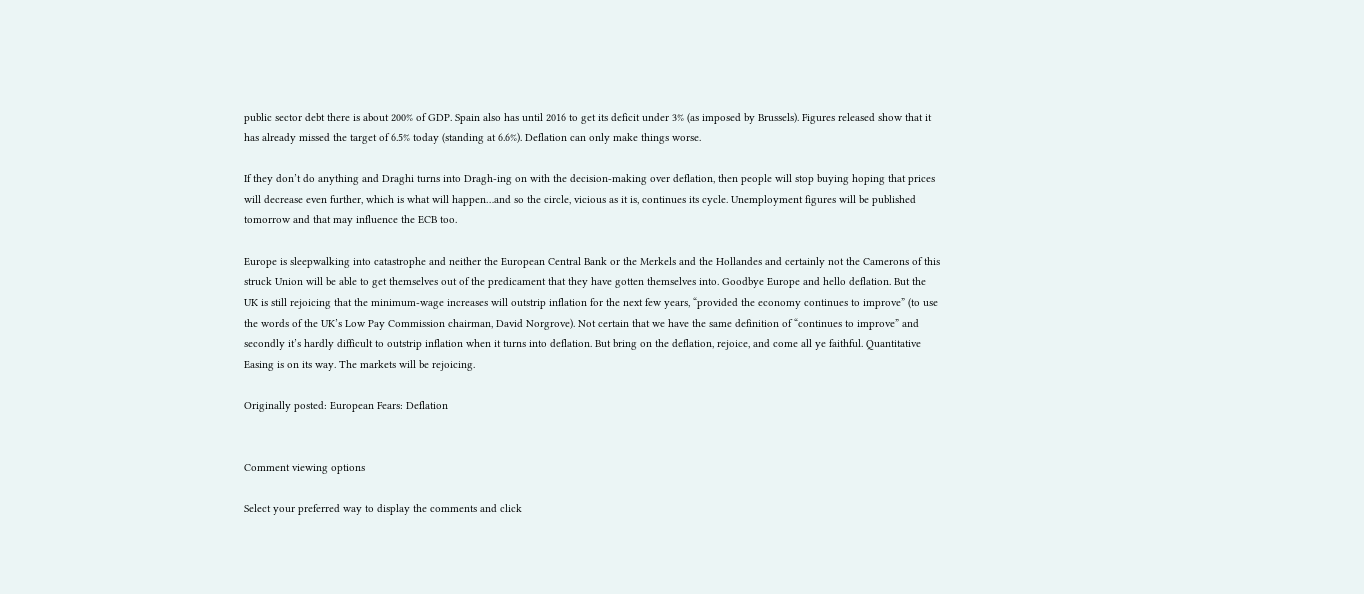public sector debt there is about 200% of GDP. Spain also has until 2016 to get its deficit under 3% (as imposed by Brussels). Figures released show that it has already missed the target of 6.5% today (standing at 6.6%). Deflation can only make things worse.

If they don’t do anything and Draghi turns into Dragh-ing on with the decision-making over deflation, then people will stop buying hoping that prices will decrease even further, which is what will happen…and so the circle, vicious as it is, continues its cycle. Unemployment figures will be published tomorrow and that may influence the ECB too.

Europe is sleepwalking into catastrophe and neither the European Central Bank or the Merkels and the Hollandes and certainly not the Camerons of this struck Union will be able to get themselves out of the predicament that they have gotten themselves into. Goodbye Europe and hello deflation. But the UK is still rejoicing that the minimum-wage increases will outstrip inflation for the next few years, “provided the economy continues to improve” (to use the words of the UK’s Low Pay Commission chairman, David Norgrove). Not certain that we have the same definition of “continues to improve” and secondly it’s hardly difficult to outstrip inflation when it turns into deflation. But bring on the deflation, rejoice, and come all ye faithful. Quantitative Easing is on its way. The markets will be rejoicing.

Originally posted: European Fears: Deflation


Comment viewing options

Select your preferred way to display the comments and click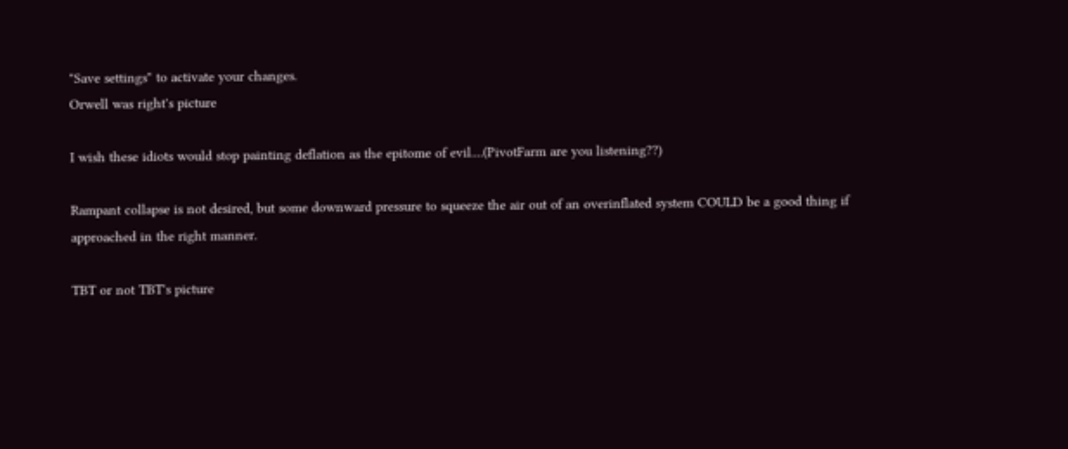"Save settings" to activate your changes.
Orwell was right's picture

I wish these idiots would stop painting deflation as the epitome of evil....(PivotFarm are you listening??)

Rampant collapse is not desired, but some downward pressure to squeeze the air out of an overinflated system COULD be a good thing if approached in the right manner.

TBT or not TBT's picture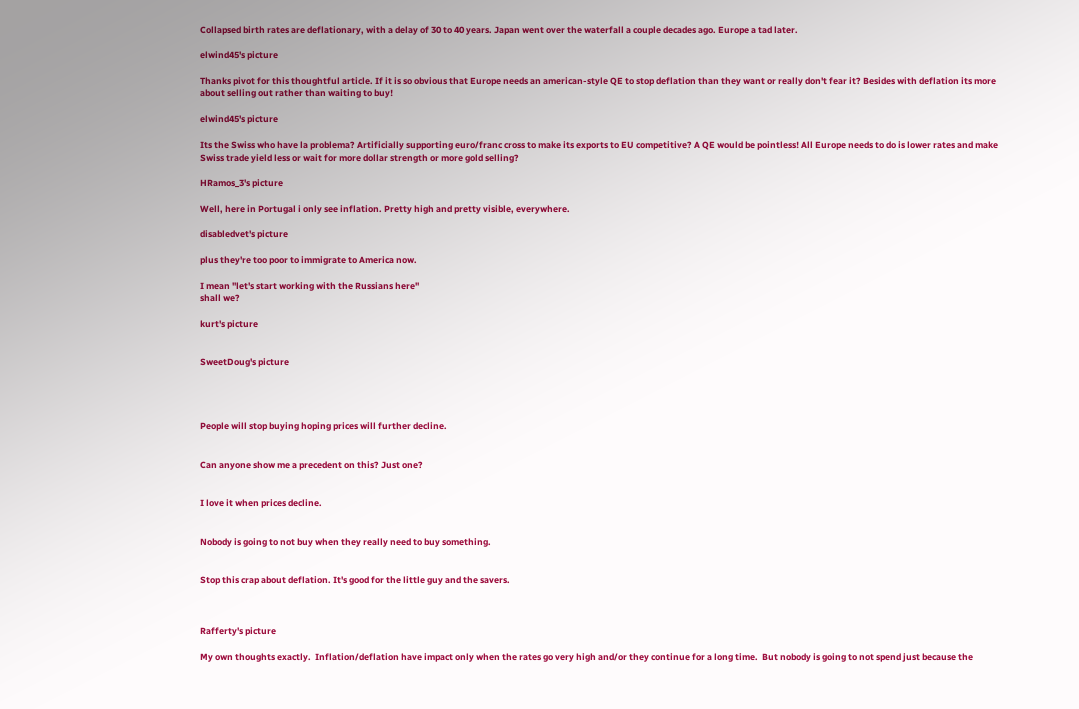Collapsed birth rates are deflationary, with a delay of 30 to 40 years. Japan went over the waterfall a couple decades ago. Europe a tad later.

elwind45's picture

Thanks pivot for this thoughtful article. If it is so obvious that Europe needs an american-style QE to stop deflation than they want or really don't fear it? Besides with deflation its more about selling out rather than waiting to buy!

elwind45's picture

Its the Swiss who have la problema? Artificially supporting euro/franc cross to make its exports to EU competitive? A QE would be pointless! All Europe needs to do is lower rates and make Swiss trade yield less or wait for more dollar strength or more gold selling?

HRamos_3's picture

Well, here in Portugal i only see inflation. Pretty high and pretty visible, everywhere.

disabledvet's picture

plus they're too poor to immigrate to America now.

I mean "let's start working with the Russians here"
shall we?

kurt's picture


SweetDoug's picture




People will stop buying hoping prices will further decline.


Can anyone show me a precedent on this? Just one?


I love it when prices decline.


Nobody is going to not buy when they really need to buy something.


Stop this crap about deflation. It's good for the little guy and the savers.



Rafferty's picture

My own thoughts exactly.  Inflation/deflation have impact only when the rates go very high and/or they continue for a long time.  But nobody is going to not spend just because the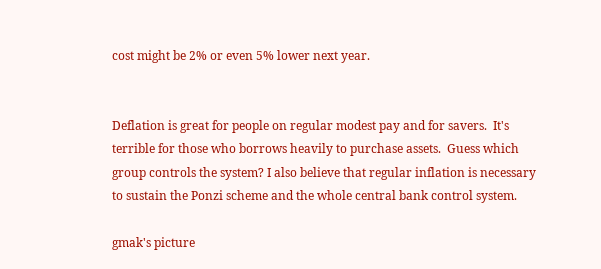cost might be 2% or even 5% lower next year.


Deflation is great for people on regular modest pay and for savers.  It's terrible for those who borrows heavily to purchase assets.  Guess which group controls the system? I also believe that regular inflation is necessary to sustain the Ponzi scheme and the whole central bank control system.

gmak's picture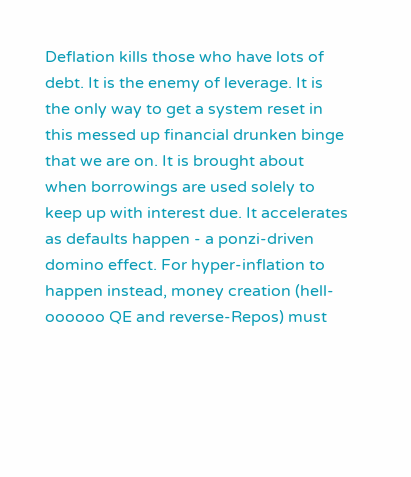Deflation kills those who have lots of debt. It is the enemy of leverage. It is the only way to get a system reset in this messed up financial drunken binge that we are on. It is brought about when borrowings are used solely to keep up with interest due. It accelerates as defaults happen - a ponzi-driven domino effect. For hyper-inflation to happen instead, money creation (hell-oooooo QE and reverse-Repos) must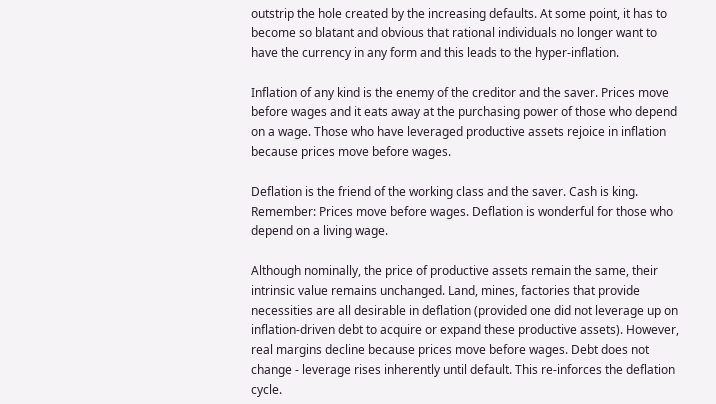outstrip the hole created by the increasing defaults. At some point, it has to become so blatant and obvious that rational individuals no longer want to have the currency in any form and this leads to the hyper-inflation.

Inflation of any kind is the enemy of the creditor and the saver. Prices move before wages and it eats away at the purchasing power of those who depend on a wage. Those who have leveraged productive assets rejoice in inflation because prices move before wages.

Deflation is the friend of the working class and the saver. Cash is king.  Remember: Prices move before wages. Deflation is wonderful for those who depend on a living wage.

Although nominally, the price of productive assets remain the same, their intrinsic value remains unchanged. Land, mines, factories that provide necessities are all desirable in deflation (provided one did not leverage up on inflation-driven debt to acquire or expand these productive assets). However, real margins decline because prices move before wages. Debt does not change - leverage rises inherently until default. This re-inforces the deflation cycle.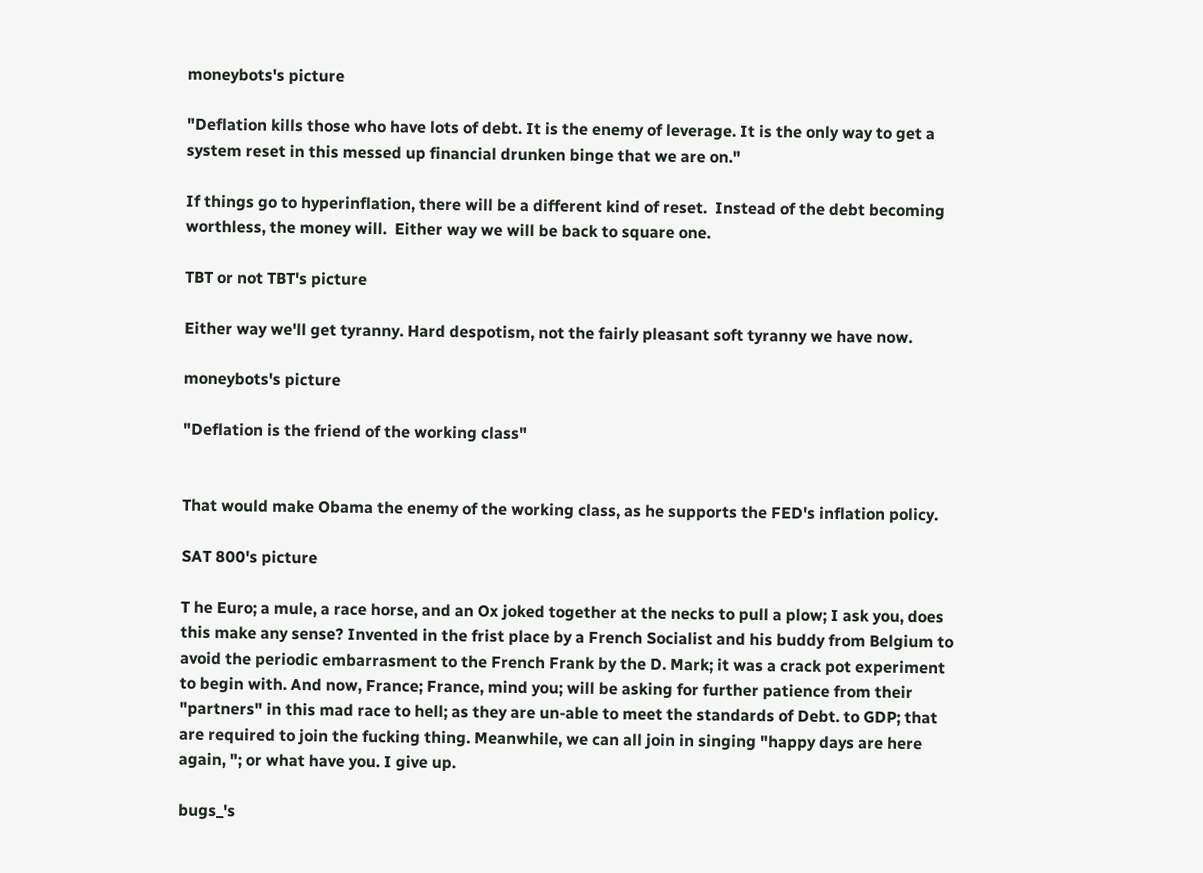moneybots's picture

"Deflation kills those who have lots of debt. It is the enemy of leverage. It is the only way to get a system reset in this messed up financial drunken binge that we are on."

If things go to hyperinflation, there will be a different kind of reset.  Instead of the debt becoming worthless, the money will.  Either way we will be back to square one.

TBT or not TBT's picture

Either way we'll get tyranny. Hard despotism, not the fairly pleasant soft tyranny we have now.

moneybots's picture

"Deflation is the friend of the working class"


That would make Obama the enemy of the working class, as he supports the FED's inflation policy.

SAT 800's picture

T he Euro; a mule, a race horse, and an Ox joked together at the necks to pull a plow; I ask you, does this make any sense? Invented in the frist place by a French Socialist and his buddy from Belgium to avoid the periodic embarrasment to the French Frank by the D. Mark; it was a crack pot experiment to begin with. And now, France; France, mind you; will be asking for further patience from their "partners" in this mad race to hell; as they are un-able to meet the standards of Debt. to GDP; that are required to join the fucking thing. Meanwhile, we can all join in singing "happy days are here again, "; or what have you. I give up.

bugs_'s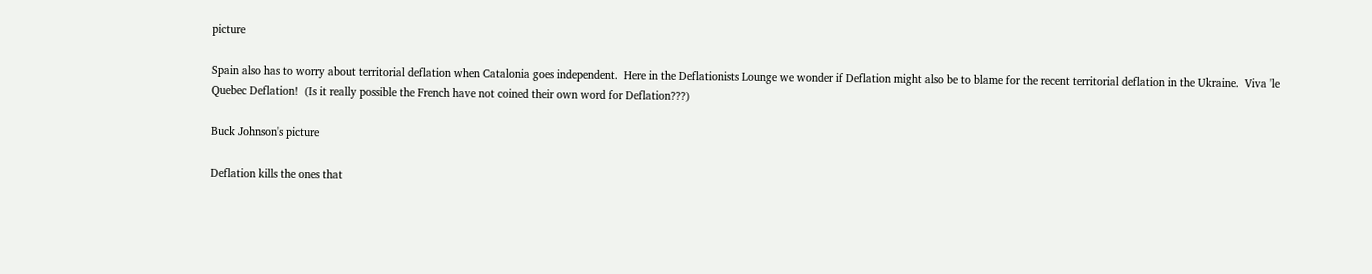picture

Spain also has to worry about territorial deflation when Catalonia goes independent.  Here in the Deflationists Lounge we wonder if Deflation might also be to blame for the recent territorial deflation in the Ukraine.  Viva 'le Quebec Deflation!  (Is it really possible the French have not coined their own word for Deflation???)

Buck Johnson's picture

Deflation kills the ones that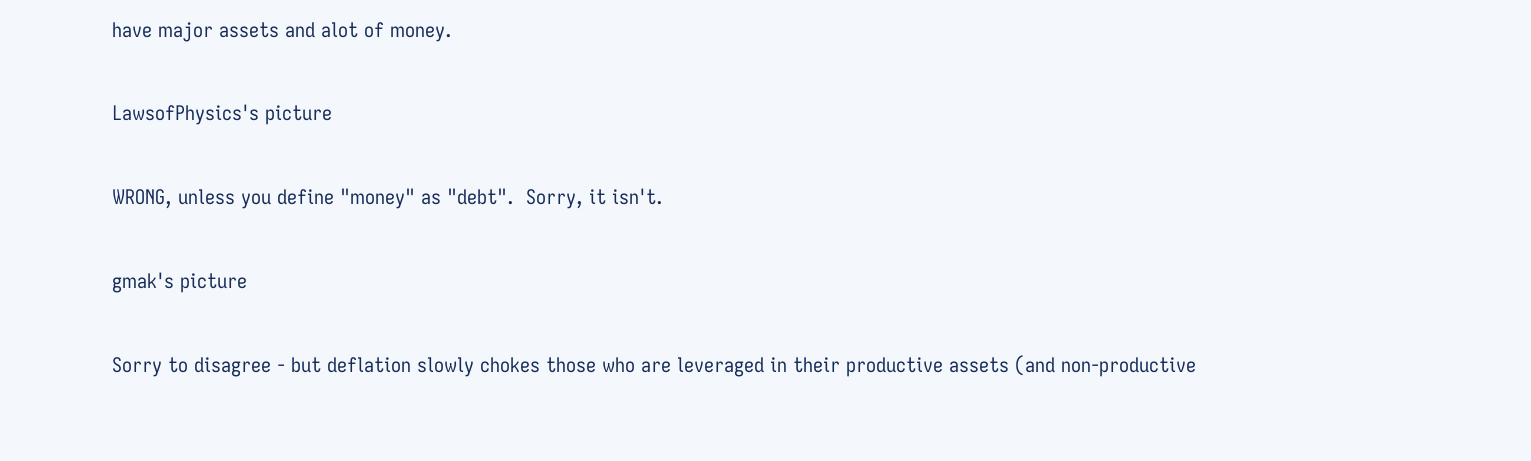have major assets and alot of money.

LawsofPhysics's picture

WRONG, unless you define "money" as "debt".  Sorry, it isn't.

gmak's picture

Sorry to disagree - but deflation slowly chokes those who are leveraged in their productive assets (and non-productive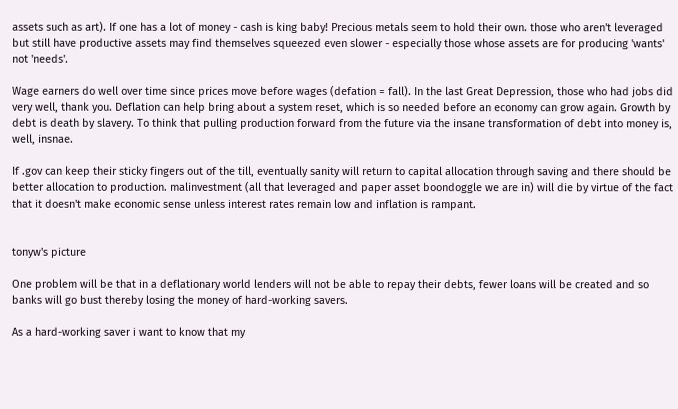assets such as art). If one has a lot of money - cash is king baby! Precious metals seem to hold their own. those who aren't leveraged but still have productive assets may find themselves squeezed even slower - especially those whose assets are for producing 'wants' not 'needs'.

Wage earners do well over time since prices move before wages (defation = fall). In the last Great Depression, those who had jobs did very well, thank you. Deflation can help bring about a system reset, which is so needed before an economy can grow again. Growth by debt is death by slavery. To think that pulling production forward from the future via the insane transformation of debt into money is, well, insnae.

If .gov can keep their sticky fingers out of the till, eventually sanity will return to capital allocation through saving and there should be better allocation to production. malinvestment (all that leveraged and paper asset boondoggle we are in) will die by virtue of the fact that it doesn't make economic sense unless interest rates remain low and inflation is rampant.


tonyw's picture

One problem will be that in a deflationary world lenders will not be able to repay their debts, fewer loans will be created and so banks will go bust thereby losing the money of hard-working savers.

As a hard-working saver i want to know that my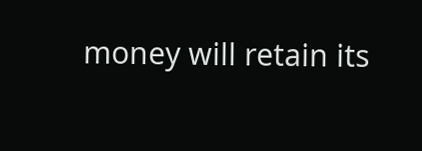money will retain its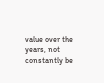value over the years, not constantly be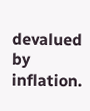devalued by inflation.